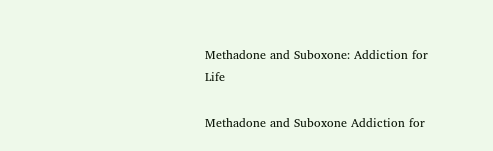Methadone and Suboxone: Addiction for Life

Methadone and Suboxone Addiction for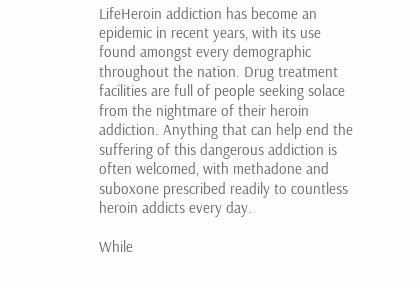LifeHeroin addiction has become an epidemic in recent years, with its use found amongst every demographic throughout the nation. Drug treatment facilities are full of people seeking solace from the nightmare of their heroin addiction. Anything that can help end the suffering of this dangerous addiction is often welcomed, with methadone and suboxone prescribed readily to countless heroin addicts every day.

While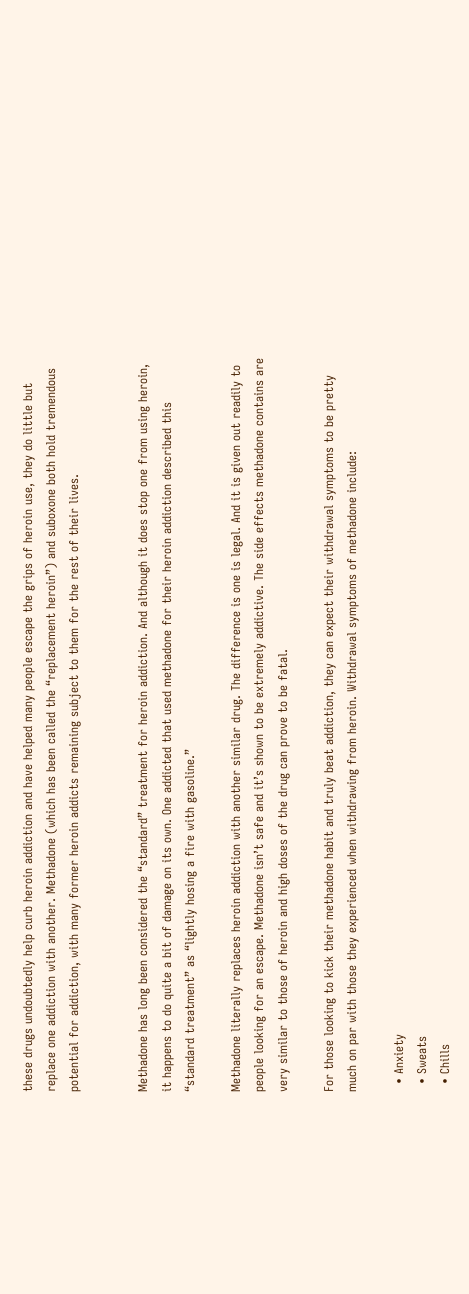these drugs undoubtedly help curb heroin addiction and have helped many people escape the grips of heroin use, they do little but replace one addiction with another. Methadone (which has been called the “replacement heroin”) and suboxone both hold tremendous potential for addiction, with many former heroin addicts remaining subject to them for the rest of their lives.


Methadone has long been considered the “standard” treatment for heroin addiction. And although it does stop one from using heroin, it happens to do quite a bit of damage on its own. One addicted that used methadone for their heroin addiction described this “standard treatment” as “lightly hosing a fire with gasoline.”

Methadone literally replaces heroin addiction with another similar drug. The difference is one is legal. And it is given out readily to people looking for an escape. Methadone isn’t safe and it’s shown to be extremely addictive. The side effects methadone contains are very similar to those of heroin and high doses of the drug can prove to be fatal.

For those looking to kick their methadone habit and truly beat addiction, they can expect their withdrawal symptoms to be pretty much on par with those they experienced when withdrawing from heroin. Withdrawal symptoms of methadone include:

  • Anxiety
  • Sweats
  • Chills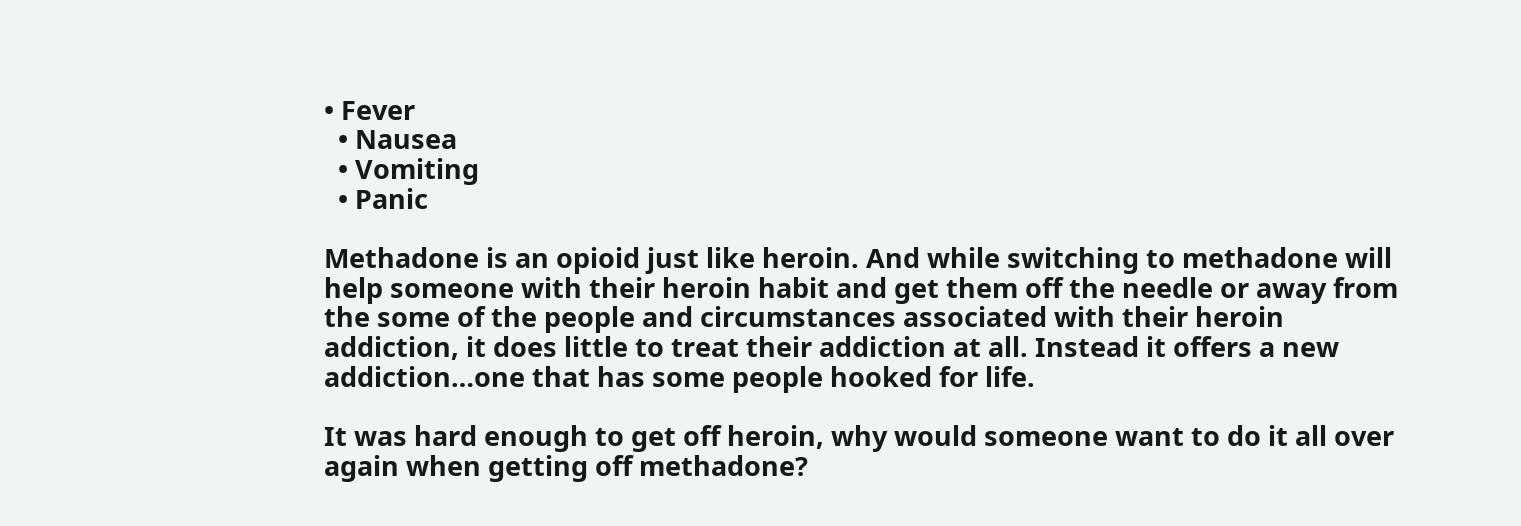• Fever
  • Nausea
  • Vomiting
  • Panic

Methadone is an opioid just like heroin. And while switching to methadone will help someone with their heroin habit and get them off the needle or away from the some of the people and circumstances associated with their heroin addiction, it does little to treat their addiction at all. Instead it offers a new addiction…one that has some people hooked for life.

It was hard enough to get off heroin, why would someone want to do it all over again when getting off methadone?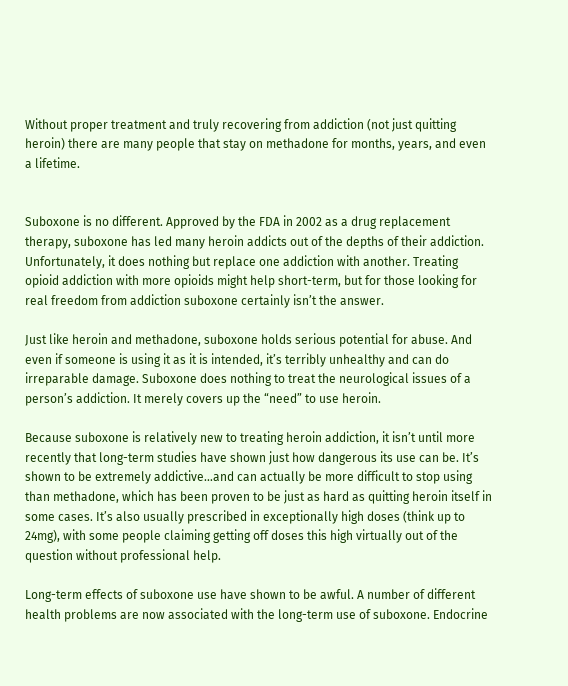Without proper treatment and truly recovering from addiction (not just quitting heroin) there are many people that stay on methadone for months, years, and even a lifetime.


Suboxone is no different. Approved by the FDA in 2002 as a drug replacement therapy, suboxone has led many heroin addicts out of the depths of their addiction. Unfortunately, it does nothing but replace one addiction with another. Treating opioid addiction with more opioids might help short-term, but for those looking for real freedom from addiction suboxone certainly isn’t the answer.

Just like heroin and methadone, suboxone holds serious potential for abuse. And even if someone is using it as it is intended, it’s terribly unhealthy and can do irreparable damage. Suboxone does nothing to treat the neurological issues of a person’s addiction. It merely covers up the “need” to use heroin.

Because suboxone is relatively new to treating heroin addiction, it isn’t until more recently that long-term studies have shown just how dangerous its use can be. It’s shown to be extremely addictive…and can actually be more difficult to stop using than methadone, which has been proven to be just as hard as quitting heroin itself in some cases. It’s also usually prescribed in exceptionally high doses (think up to 24mg), with some people claiming getting off doses this high virtually out of the question without professional help.

Long-term effects of suboxone use have shown to be awful. A number of different health problems are now associated with the long-term use of suboxone. Endocrine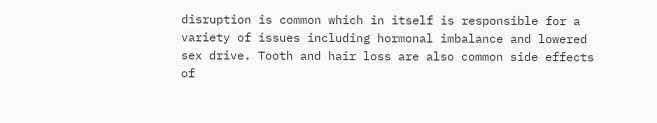disruption is common which in itself is responsible for a variety of issues including hormonal imbalance and lowered sex drive. Tooth and hair loss are also common side effects of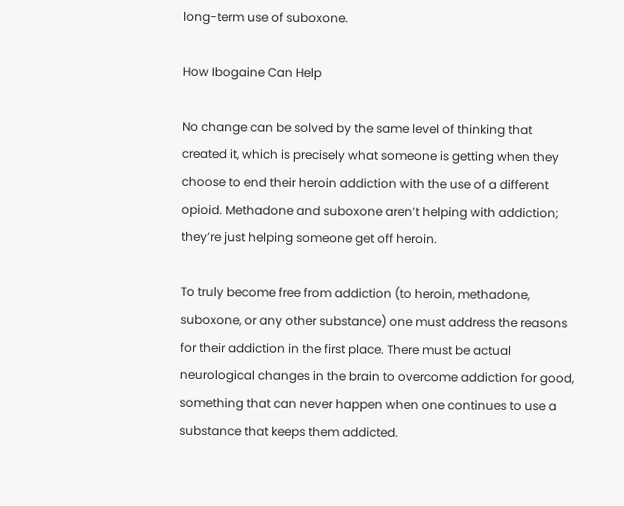long-term use of suboxone.

How Ibogaine Can Help

No change can be solved by the same level of thinking that created it, which is precisely what someone is getting when they choose to end their heroin addiction with the use of a different opioid. Methadone and suboxone aren’t helping with addiction; they’re just helping someone get off heroin.

To truly become free from addiction (to heroin, methadone, suboxone, or any other substance) one must address the reasons for their addiction in the first place. There must be actual neurological changes in the brain to overcome addiction for good, something that can never happen when one continues to use a substance that keeps them addicted.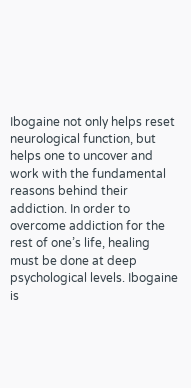Ibogaine not only helps reset neurological function, but helps one to uncover and work with the fundamental reasons behind their addiction. In order to overcome addiction for the rest of one’s life, healing must be done at deep psychological levels. Ibogaine is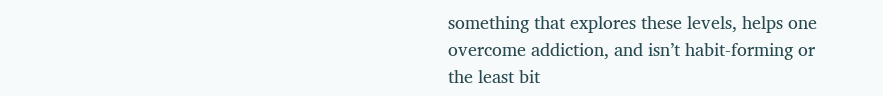something that explores these levels, helps one overcome addiction, and isn’t habit-forming or the least bit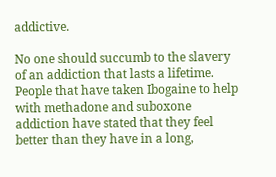addictive.

No one should succumb to the slavery of an addiction that lasts a lifetime. People that have taken Ibogaine to help with methadone and suboxone addiction have stated that they feel better than they have in a long,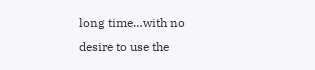long time…with no desire to use the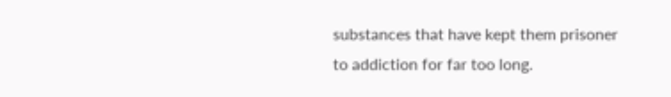substances that have kept them prisoner to addiction for far too long.